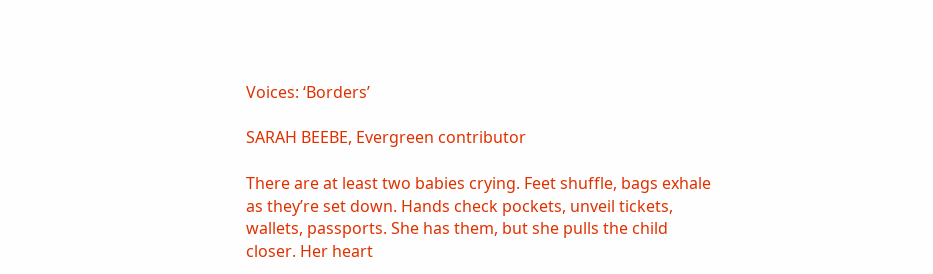Voices: ‘Borders’

SARAH BEEBE, Evergreen contributor

There are at least two babies crying. Feet shuffle, bags exhale as they’re set down. Hands check pockets, unveil tickets, wallets, passports. She has them, but she pulls the child closer. Her heart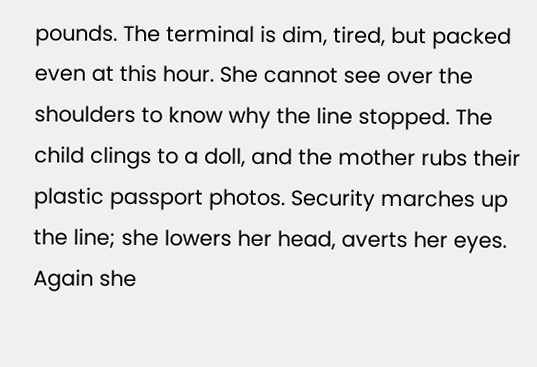pounds. The terminal is dim, tired, but packed even at this hour. She cannot see over the shoulders to know why the line stopped. The child clings to a doll, and the mother rubs their plastic passport photos. Security marches up the line; she lowers her head, averts her eyes. Again she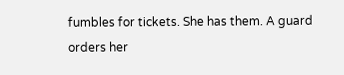fumbles for tickets. She has them. A guard orders her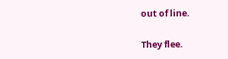out of line.

They flee.